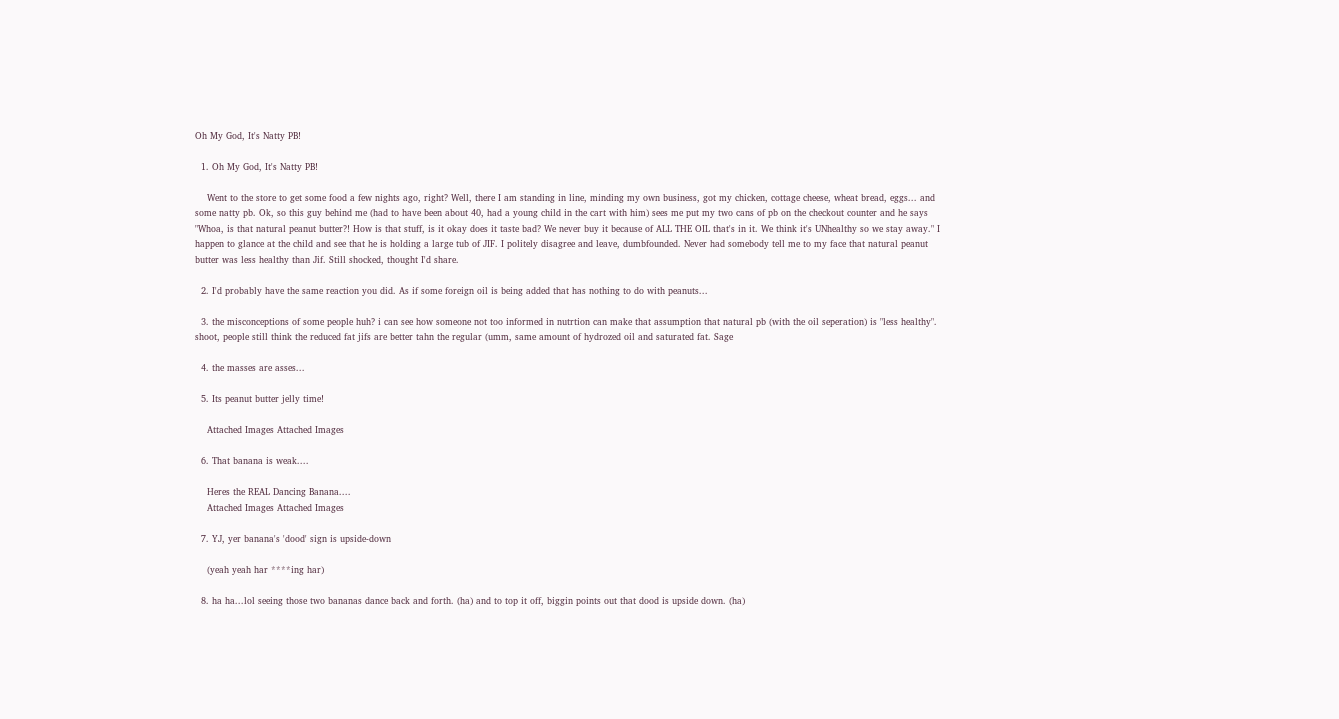Oh My God, It's Natty PB!

  1. Oh My God, It's Natty PB!

    Went to the store to get some food a few nights ago, right? Well, there I am standing in line, minding my own business, got my chicken, cottage cheese, wheat bread, eggs... and some natty pb. Ok, so this guy behind me (had to have been about 40, had a young child in the cart with him) sees me put my two cans of pb on the checkout counter and he says "Whoa, is that natural peanut butter?! How is that stuff, is it okay does it taste bad? We never buy it because of ALL THE OIL that's in it. We think it's UNhealthy so we stay away." I happen to glance at the child and see that he is holding a large tub of JIF. I politely disagree and leave, dumbfounded. Never had somebody tell me to my face that natural peanut butter was less healthy than Jif. Still shocked, thought I'd share.

  2. I'd probably have the same reaction you did. As if some foreign oil is being added that has nothing to do with peanuts...

  3. the misconceptions of some people huh? i can see how someone not too informed in nutrtion can make that assumption that natural pb (with the oil seperation) is "less healthy". shoot, people still think the reduced fat jifs are better tahn the regular (umm, same amount of hydrozed oil and saturated fat. Sage

  4. the masses are asses...

  5. Its peanut butter jelly time!

    Attached Images Attached Images

  6. That banana is weak....

    Heres the REAL Dancing Banana....
    Attached Images Attached Images

  7. YJ, yer banana's 'dood' sign is upside-down

    (yeah yeah har ****ing har)

  8. ha ha...lol seeing those two bananas dance back and forth. (ha) and to top it off, biggin points out that dood is upside down. (ha)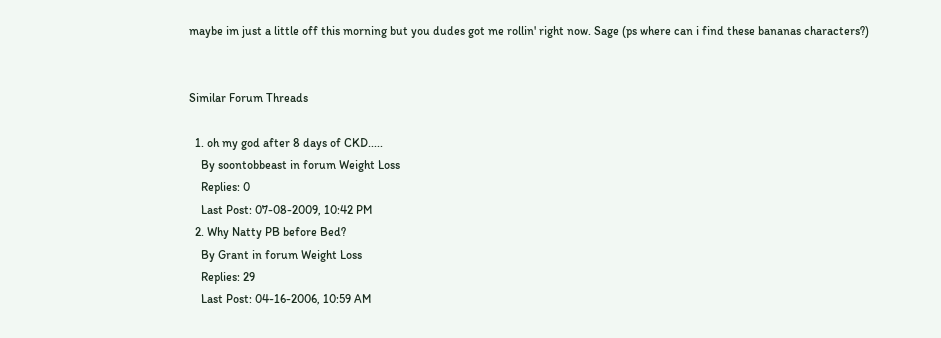maybe im just a little off this morning but you dudes got me rollin' right now. Sage (ps where can i find these bananas characters?)


Similar Forum Threads

  1. oh my god after 8 days of CKD.....
    By soontobbeast in forum Weight Loss
    Replies: 0
    Last Post: 07-08-2009, 10:42 PM
  2. Why Natty PB before Bed?
    By Grant in forum Weight Loss
    Replies: 29
    Last Post: 04-16-2006, 10:59 AM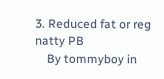3. Reduced fat or reg natty PB
    By tommyboy in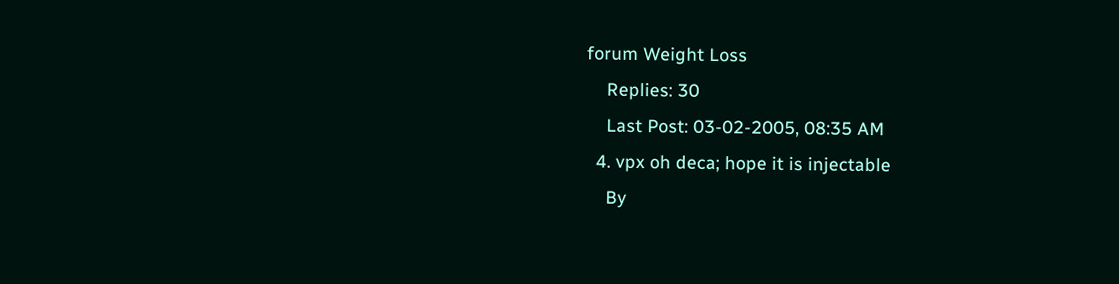forum Weight Loss
    Replies: 30
    Last Post: 03-02-2005, 08:35 AM
  4. vpx oh deca; hope it is injectable
    By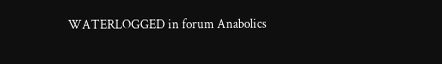WATERLOGGED in forum Anabolics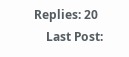Replies: 20
    Last Post: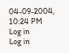04-09-2004, 10:24 PM
Log in
Log in